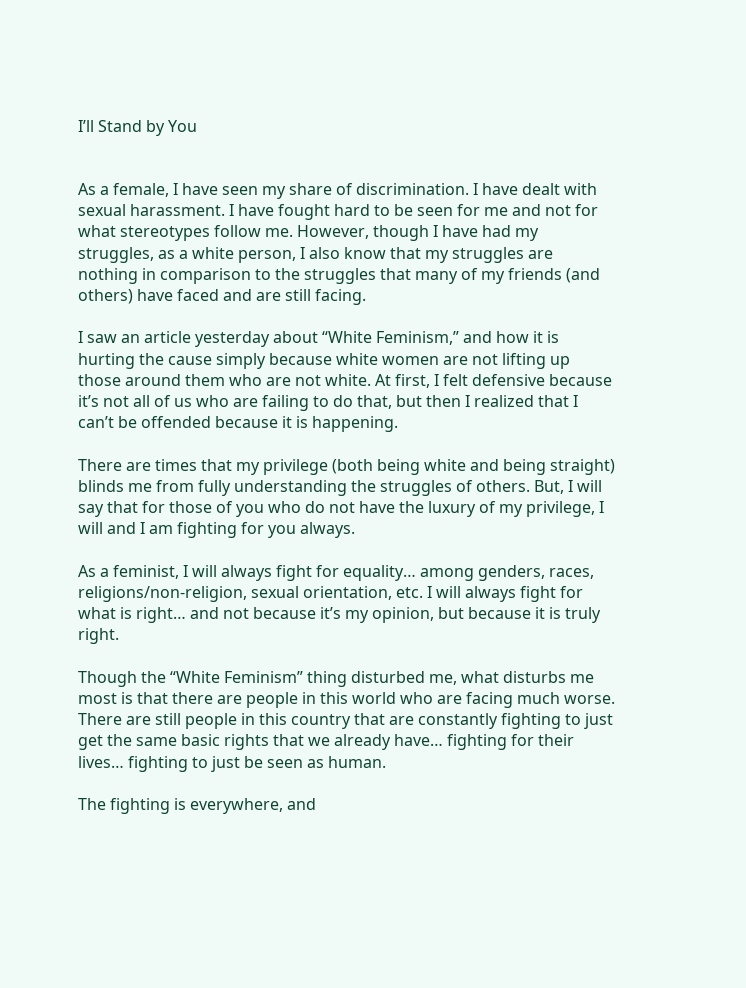I’ll Stand by You


As a female, I have seen my share of discrimination. I have dealt with sexual harassment. I have fought hard to be seen for me and not for what stereotypes follow me. However, though I have had my struggles, as a white person, I also know that my struggles are nothing in comparison to the struggles that many of my friends (and others) have faced and are still facing.

I saw an article yesterday about “White Feminism,” and how it is hurting the cause simply because white women are not lifting up those around them who are not white. At first, I felt defensive because it’s not all of us who are failing to do that, but then I realized that I can’t be offended because it is happening.

There are times that my privilege (both being white and being straight) blinds me from fully understanding the struggles of others. But, I will say that for those of you who do not have the luxury of my privilege, I will and I am fighting for you always.

As a feminist, I will always fight for equality… among genders, races, religions/non-religion, sexual orientation, etc. I will always fight for what is right… and not because it’s my opinion, but because it is truly right.

Though the “White Feminism” thing disturbed me, what disturbs me most is that there are people in this world who are facing much worse. There are still people in this country that are constantly fighting to just get the same basic rights that we already have… fighting for their lives… fighting to just be seen as human.

The fighting is everywhere, and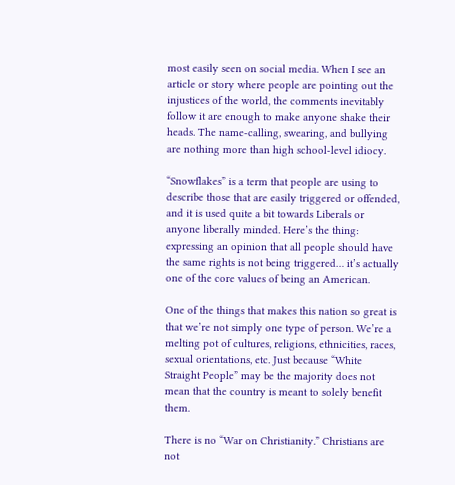most easily seen on social media. When I see an article or story where people are pointing out the injustices of the world, the comments inevitably follow it are enough to make anyone shake their heads. The name-calling, swearing, and bullying are nothing more than high school-level idiocy.

“Snowflakes” is a term that people are using to describe those that are easily triggered or offended, and it is used quite a bit towards Liberals or anyone liberally minded. Here’s the thing: expressing an opinion that all people should have the same rights is not being triggered… it’s actually one of the core values of being an American.

One of the things that makes this nation so great is that we’re not simply one type of person. We’re a melting pot of cultures, religions, ethnicities, races, sexual orientations, etc. Just because “White Straight People” may be the majority does not mean that the country is meant to solely benefit them.

There is no “War on Christianity.” Christians are not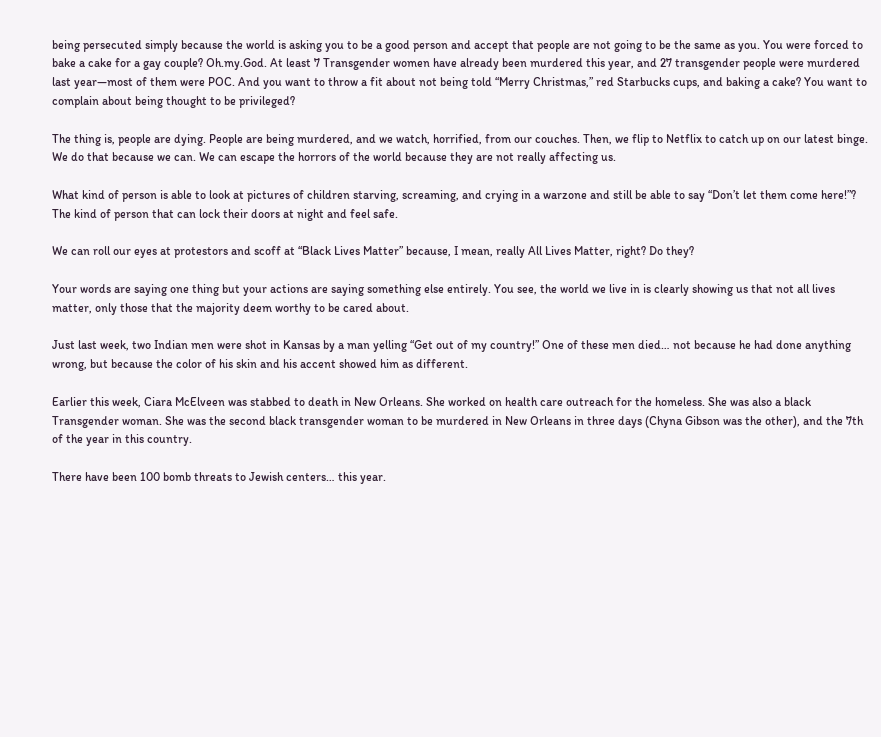being persecuted simply because the world is asking you to be a good person and accept that people are not going to be the same as you. You were forced to bake a cake for a gay couple? Oh.my.God. At least 7 Transgender women have already been murdered this year, and 27 transgender people were murdered last year—most of them were POC. And you want to throw a fit about not being told “Merry Christmas,” red Starbucks cups, and baking a cake? You want to complain about being thought to be privileged?

The thing is, people are dying. People are being murdered, and we watch, horrified, from our couches. Then, we flip to Netflix to catch up on our latest binge. We do that because we can. We can escape the horrors of the world because they are not really affecting us.

What kind of person is able to look at pictures of children starving, screaming, and crying in a warzone and still be able to say “Don’t let them come here!”? The kind of person that can lock their doors at night and feel safe.

We can roll our eyes at protestors and scoff at “Black Lives Matter” because, I mean, really All Lives Matter, right? Do they?

Your words are saying one thing but your actions are saying something else entirely. You see, the world we live in is clearly showing us that not all lives matter, only those that the majority deem worthy to be cared about.

Just last week, two Indian men were shot in Kansas by a man yelling “Get out of my country!” One of these men died… not because he had done anything wrong, but because the color of his skin and his accent showed him as different.

Earlier this week, Ciara McElveen was stabbed to death in New Orleans. She worked on health care outreach for the homeless. She was also a black Transgender woman. She was the second black transgender woman to be murdered in New Orleans in three days (Chyna Gibson was the other), and the 7th of the year in this country.

There have been 100 bomb threats to Jewish centers… this year.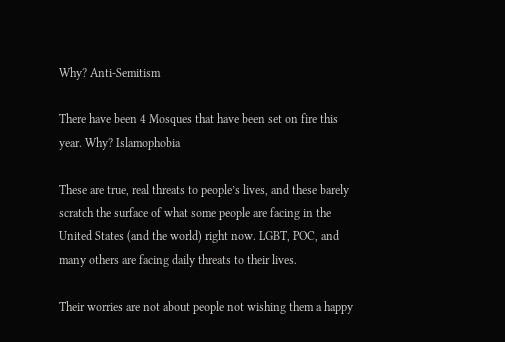Why? Anti-Semitism

There have been 4 Mosques that have been set on fire this year. Why? Islamophobia

These are true, real threats to people’s lives, and these barely scratch the surface of what some people are facing in the United States (and the world) right now. LGBT, POC, and many others are facing daily threats to their lives.

Their worries are not about people not wishing them a happy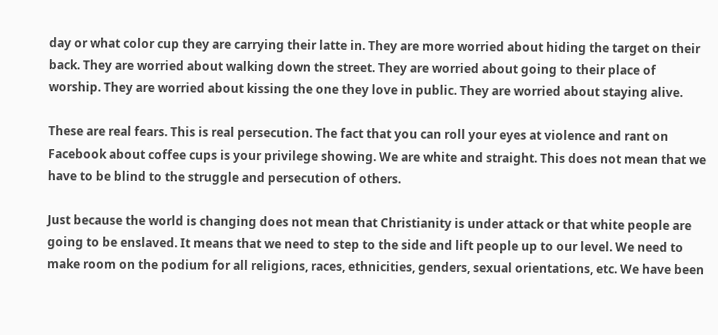day or what color cup they are carrying their latte in. They are more worried about hiding the target on their back. They are worried about walking down the street. They are worried about going to their place of worship. They are worried about kissing the one they love in public. They are worried about staying alive.

These are real fears. This is real persecution. The fact that you can roll your eyes at violence and rant on Facebook about coffee cups is your privilege showing. We are white and straight. This does not mean that we have to be blind to the struggle and persecution of others.

Just because the world is changing does not mean that Christianity is under attack or that white people are going to be enslaved. It means that we need to step to the side and lift people up to our level. We need to make room on the podium for all religions, races, ethnicities, genders, sexual orientations, etc. We have been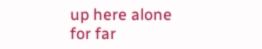up here alone for far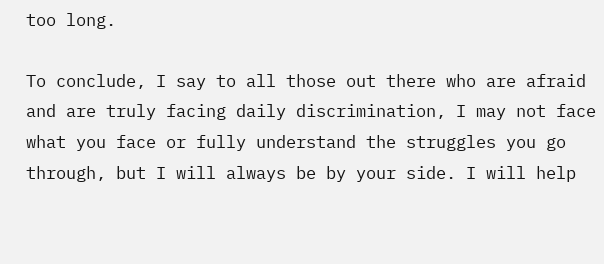too long.

To conclude, I say to all those out there who are afraid and are truly facing daily discrimination, I may not face what you face or fully understand the struggles you go through, but I will always be by your side. I will help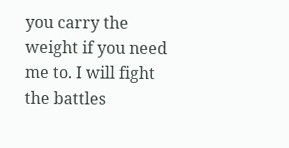you carry the weight if you need me to. I will fight the battles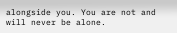alongside you. You are not and will never be alone.